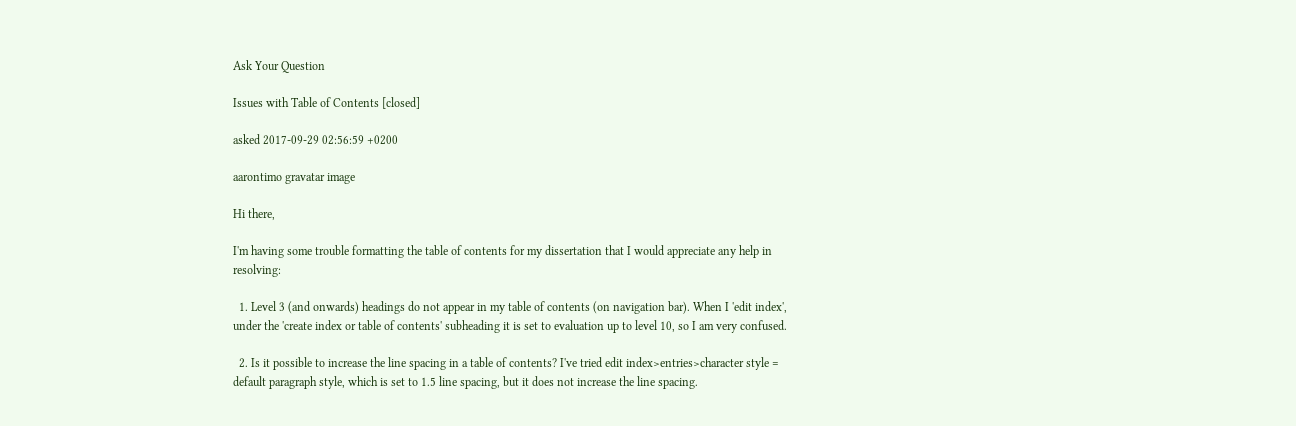Ask Your Question

Issues with Table of Contents [closed]

asked 2017-09-29 02:56:59 +0200

aarontimo gravatar image

Hi there,

I'm having some trouble formatting the table of contents for my dissertation that I would appreciate any help in resolving:

  1. Level 3 (and onwards) headings do not appear in my table of contents (on navigation bar). When I 'edit index', under the 'create index or table of contents' subheading it is set to evaluation up to level 10, so I am very confused.

  2. Is it possible to increase the line spacing in a table of contents? I've tried edit index>entries>character style = default paragraph style, which is set to 1.5 line spacing, but it does not increase the line spacing.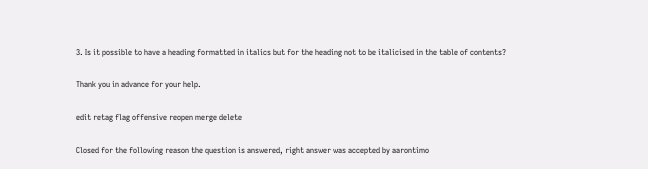3. Is it possible to have a heading formatted in italics but for the heading not to be italicised in the table of contents?

Thank you in advance for your help.

edit retag flag offensive reopen merge delete

Closed for the following reason the question is answered, right answer was accepted by aarontimo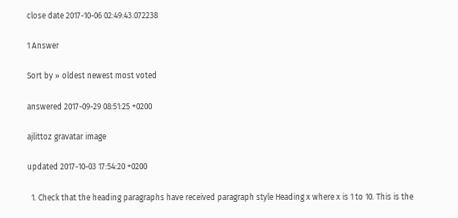close date 2017-10-06 02:49:43.072238

1 Answer

Sort by » oldest newest most voted

answered 2017-09-29 08:51:25 +0200

ajlittoz gravatar image

updated 2017-10-03 17:54:20 +0200

  1. Check that the heading paragraphs have received paragraph style Heading x where x is 1 to 10. This is the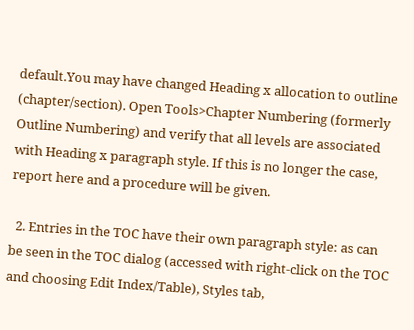default.You may have changed Heading x allocation to outline (chapter/section). Open Tools>Chapter Numbering (formerly Outline Numbering) and verify that all levels are associated with Heading x paragraph style. If this is no longer the case, report here and a procedure will be given.

  2. Entries in the TOC have their own paragraph style: as can be seen in the TOC dialog (accessed with right-click on the TOC and choosing Edit Index/Table), Styles tab,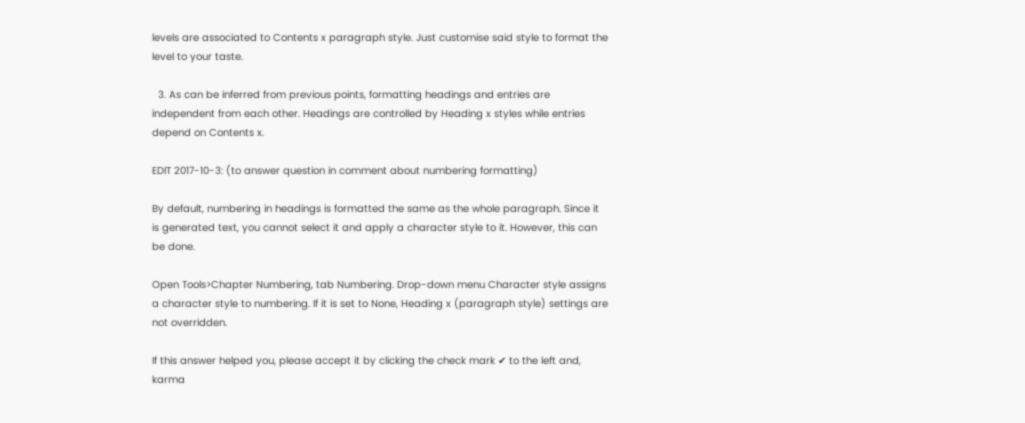levels are associated to Contents x paragraph style. Just customise said style to format the level to your taste.

  3. As can be inferred from previous points, formatting headings and entries are independent from each other. Headings are controlled by Heading x styles while entries depend on Contents x.

EDIT 2017-10-3: (to answer question in comment about numbering formatting)

By default, numbering in headings is formatted the same as the whole paragraph. Since it is generated text, you cannot select it and apply a character style to it. However, this can be done.

Open Tools>Chapter Numbering, tab Numbering. Drop-down menu Character style assigns a character style to numbering. If it is set to None, Heading x (paragraph style) settings are not overridden.

If this answer helped you, please accept it by clicking the check mark ✔ to the left and, karma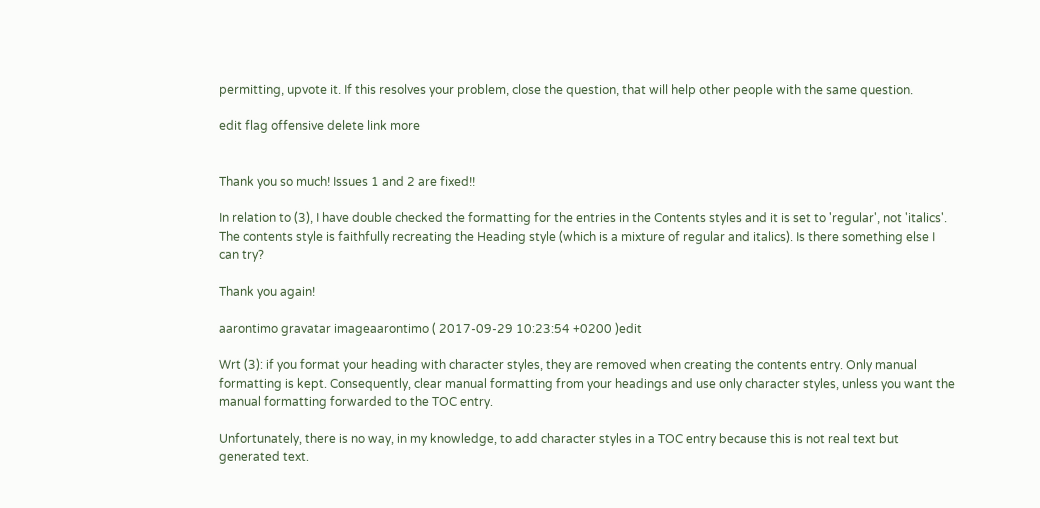permitting, upvote it. If this resolves your problem, close the question, that will help other people with the same question.

edit flag offensive delete link more


Thank you so much! Issues 1 and 2 are fixed!!

In relation to (3), I have double checked the formatting for the entries in the Contents styles and it is set to 'regular', not 'italics'. The contents style is faithfully recreating the Heading style (which is a mixture of regular and italics). Is there something else I can try?

Thank you again!

aarontimo gravatar imageaarontimo ( 2017-09-29 10:23:54 +0200 )edit

Wrt (3): if you format your heading with character styles, they are removed when creating the contents entry. Only manual formatting is kept. Consequently, clear manual formatting from your headings and use only character styles, unless you want the manual formatting forwarded to the TOC entry.

Unfortunately, there is no way, in my knowledge, to add character styles in a TOC entry because this is not real text but generated text.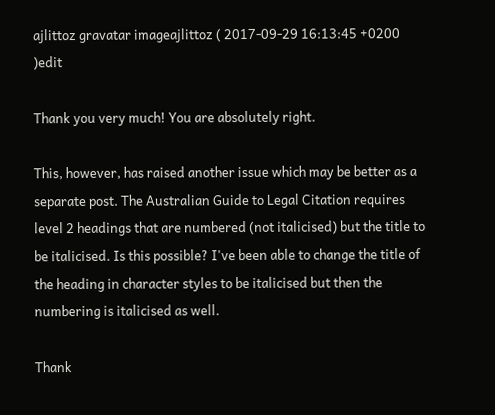ajlittoz gravatar imageajlittoz ( 2017-09-29 16:13:45 +0200 )edit

Thank you very much! You are absolutely right.

This, however, has raised another issue which may be better as a separate post. The Australian Guide to Legal Citation requires level 2 headings that are numbered (not italicised) but the title to be italicised. Is this possible? I've been able to change the title of the heading in character styles to be italicised but then the numbering is italicised as well.

Thank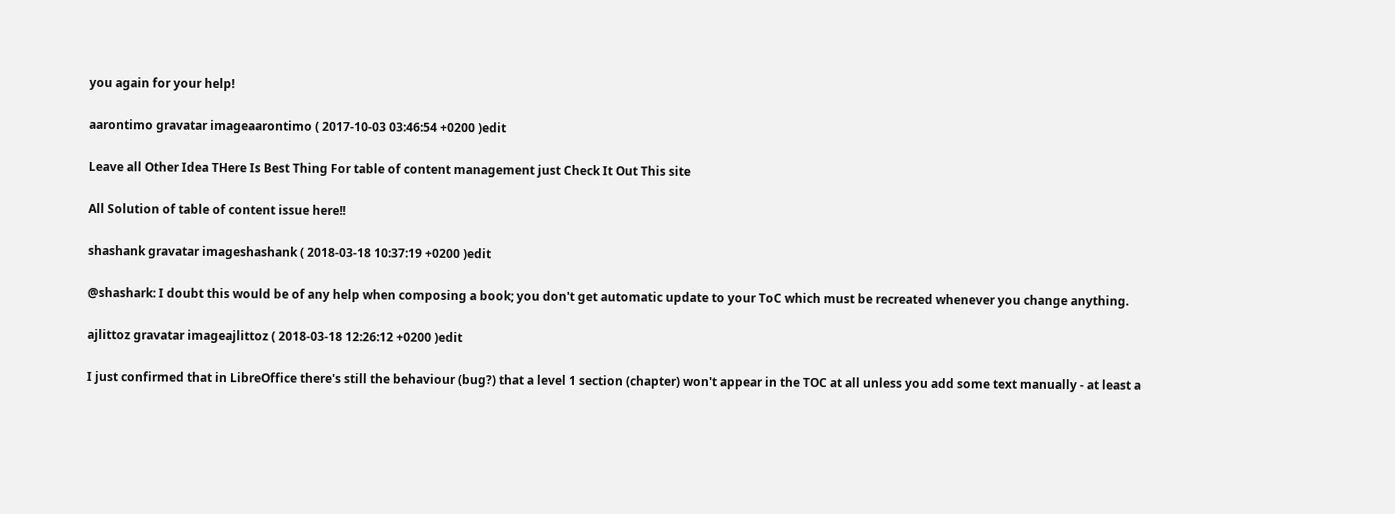you again for your help!

aarontimo gravatar imageaarontimo ( 2017-10-03 03:46:54 +0200 )edit

Leave all Other Idea THere Is Best Thing For table of content management just Check It Out This site

All Solution of table of content issue here!!

shashank gravatar imageshashank ( 2018-03-18 10:37:19 +0200 )edit

@shashark: I doubt this would be of any help when composing a book; you don't get automatic update to your ToC which must be recreated whenever you change anything.

ajlittoz gravatar imageajlittoz ( 2018-03-18 12:26:12 +0200 )edit

I just confirmed that in LibreOffice there's still the behaviour (bug?) that a level 1 section (chapter) won't appear in the TOC at all unless you add some text manually - at least a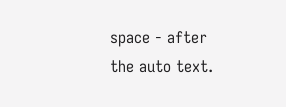space - after the auto text.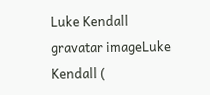Luke Kendall gravatar imageLuke Kendall (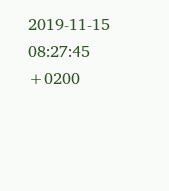2019-11-15 08:27:45 +0200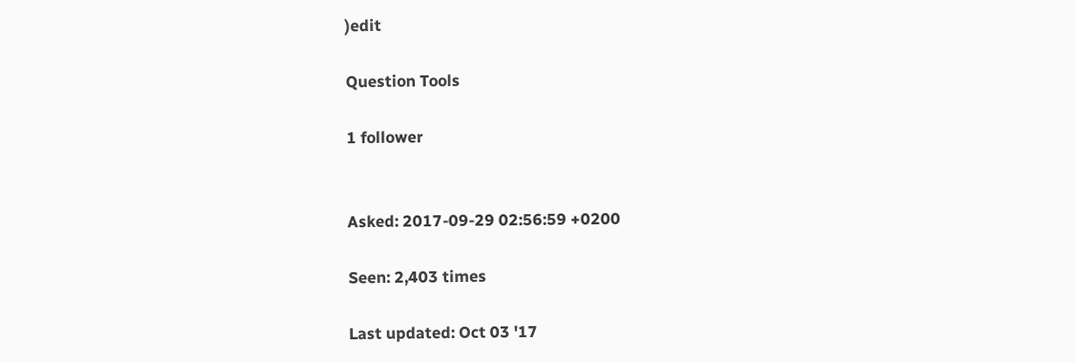)edit

Question Tools

1 follower


Asked: 2017-09-29 02:56:59 +0200

Seen: 2,403 times

Last updated: Oct 03 '17